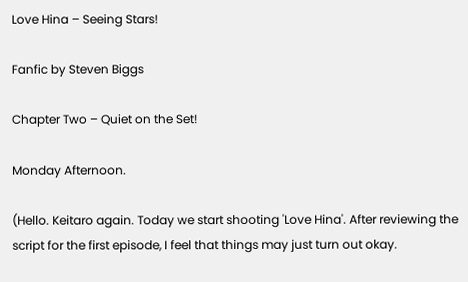Love Hina – Seeing Stars!

Fanfic by Steven Biggs

Chapter Two – Quiet on the Set!

Monday Afternoon.

(Hello. Keitaro again. Today we start shooting 'Love Hina'. After reviewing the script for the first episode, I feel that things may just turn out okay.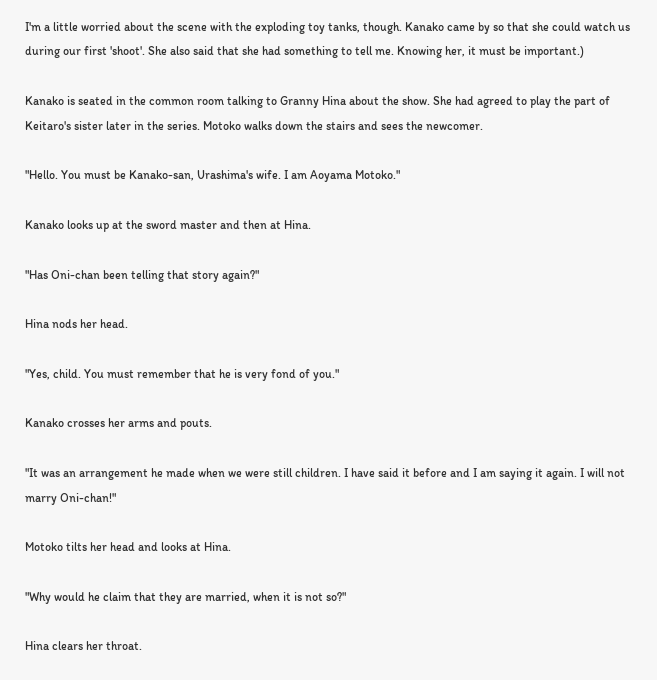I'm a little worried about the scene with the exploding toy tanks, though. Kanako came by so that she could watch us during our first 'shoot'. She also said that she had something to tell me. Knowing her, it must be important.)

Kanako is seated in the common room talking to Granny Hina about the show. She had agreed to play the part of Keitaro's sister later in the series. Motoko walks down the stairs and sees the newcomer.

"Hello. You must be Kanako-san, Urashima's wife. I am Aoyama Motoko."

Kanako looks up at the sword master and then at Hina.

"Has Oni-chan been telling that story again?"

Hina nods her head.

"Yes, child. You must remember that he is very fond of you."

Kanako crosses her arms and pouts.

"It was an arrangement he made when we were still children. I have said it before and I am saying it again. I will not marry Oni-chan!"

Motoko tilts her head and looks at Hina.

"Why would he claim that they are married, when it is not so?"

Hina clears her throat.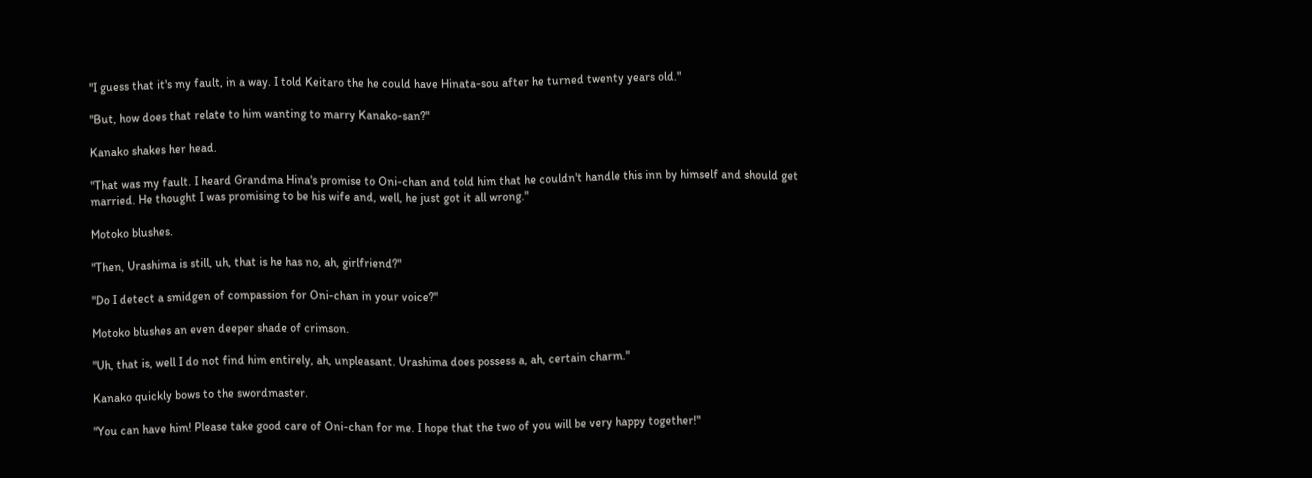"I guess that it's my fault, in a way. I told Keitaro the he could have Hinata-sou after he turned twenty years old."

"But, how does that relate to him wanting to marry Kanako-san?"

Kanako shakes her head.

"That was my fault. I heard Grandma Hina's promise to Oni-chan and told him that he couldn't handle this inn by himself and should get married. He thought I was promising to be his wife and, well, he just got it all wrong."

Motoko blushes.

"Then, Urashima is still, uh, that is he has no, ah, girlfriend?"

"Do I detect a smidgen of compassion for Oni-chan in your voice?"

Motoko blushes an even deeper shade of crimson.

"Uh, that is, well I do not find him entirely, ah, unpleasant. Urashima does possess a, ah, certain charm."

Kanako quickly bows to the swordmaster.

"You can have him! Please take good care of Oni-chan for me. I hope that the two of you will be very happy together!"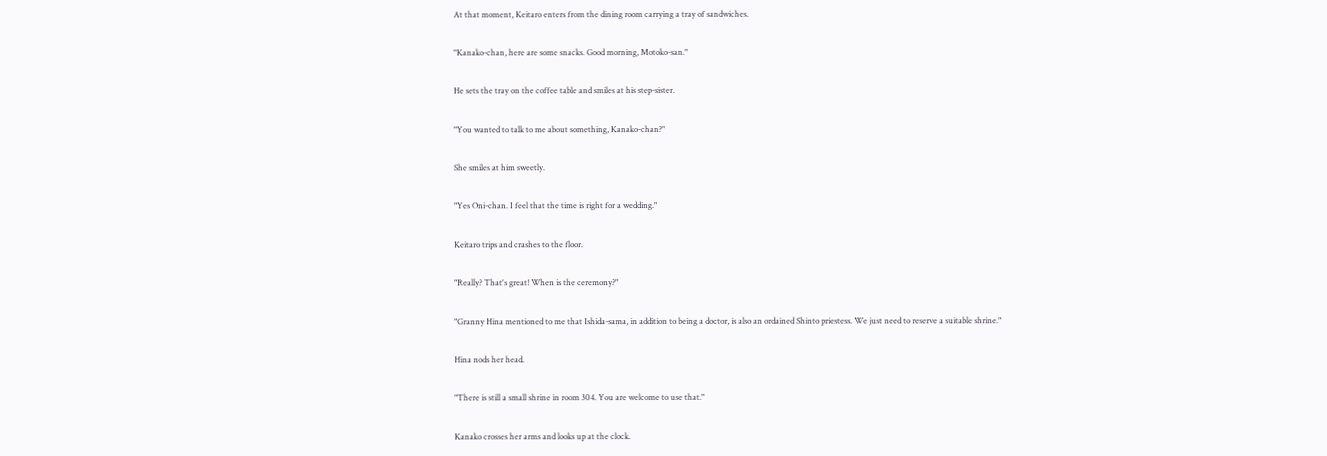At that moment, Keitaro enters from the dining room carrying a tray of sandwiches.

"Kanako-chan, here are some snacks. Good morning, Motoko-san."

He sets the tray on the coffee table and smiles at his step-sister.

"You wanted to talk to me about something, Kanako-chan?"

She smiles at him sweetly.

"Yes Oni-chan. I feel that the time is right for a wedding."

Keitaro trips and crashes to the floor.

"Really? That's great! When is the ceremony?"

"Granny Hina mentioned to me that Ishida-sama, in addition to being a doctor, is also an ordained Shinto priestess. We just need to reserve a suitable shrine."

Hina nods her head.

"There is still a small shrine in room 304. You are welcome to use that."

Kanako crosses her arms and looks up at the clock.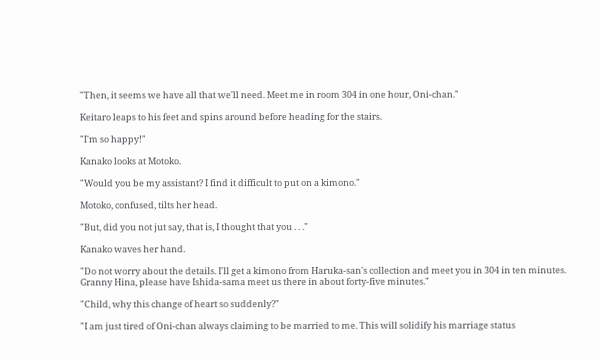"Then, it seems we have all that we'll need. Meet me in room 304 in one hour, Oni-chan."

Keitaro leaps to his feet and spins around before heading for the stairs.

"I'm so happy!"

Kanako looks at Motoko.

"Would you be my assistant? I find it difficult to put on a kimono."

Motoko, confused, tilts her head.

"But, did you not jut say, that is, I thought that you . . ."

Kanako waves her hand.

"Do not worry about the details. I'll get a kimono from Haruka-san's collection and meet you in 304 in ten minutes. Granny Hina, please have Ishida-sama meet us there in about forty-five minutes."

"Child, why this change of heart so suddenly?"

"I am just tired of Oni-chan always claiming to be married to me. This will solidify his marriage status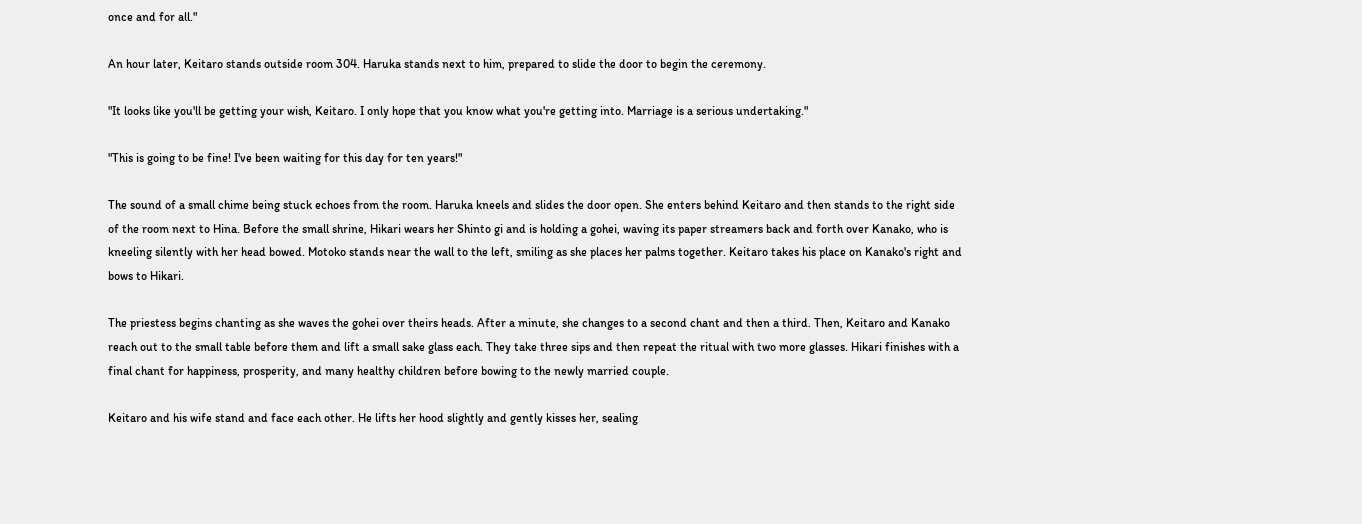once and for all."

An hour later, Keitaro stands outside room 304. Haruka stands next to him, prepared to slide the door to begin the ceremony.

"It looks like you'll be getting your wish, Keitaro. I only hope that you know what you're getting into. Marriage is a serious undertaking."

"This is going to be fine! I've been waiting for this day for ten years!"

The sound of a small chime being stuck echoes from the room. Haruka kneels and slides the door open. She enters behind Keitaro and then stands to the right side of the room next to Hina. Before the small shrine, Hikari wears her Shinto gi and is holding a gohei, waving its paper streamers back and forth over Kanako, who is kneeling silently with her head bowed. Motoko stands near the wall to the left, smiling as she places her palms together. Keitaro takes his place on Kanako's right and bows to Hikari.

The priestess begins chanting as she waves the gohei over theirs heads. After a minute, she changes to a second chant and then a third. Then, Keitaro and Kanako reach out to the small table before them and lift a small sake glass each. They take three sips and then repeat the ritual with two more glasses. Hikari finishes with a final chant for happiness, prosperity, and many healthy children before bowing to the newly married couple.

Keitaro and his wife stand and face each other. He lifts her hood slightly and gently kisses her, sealing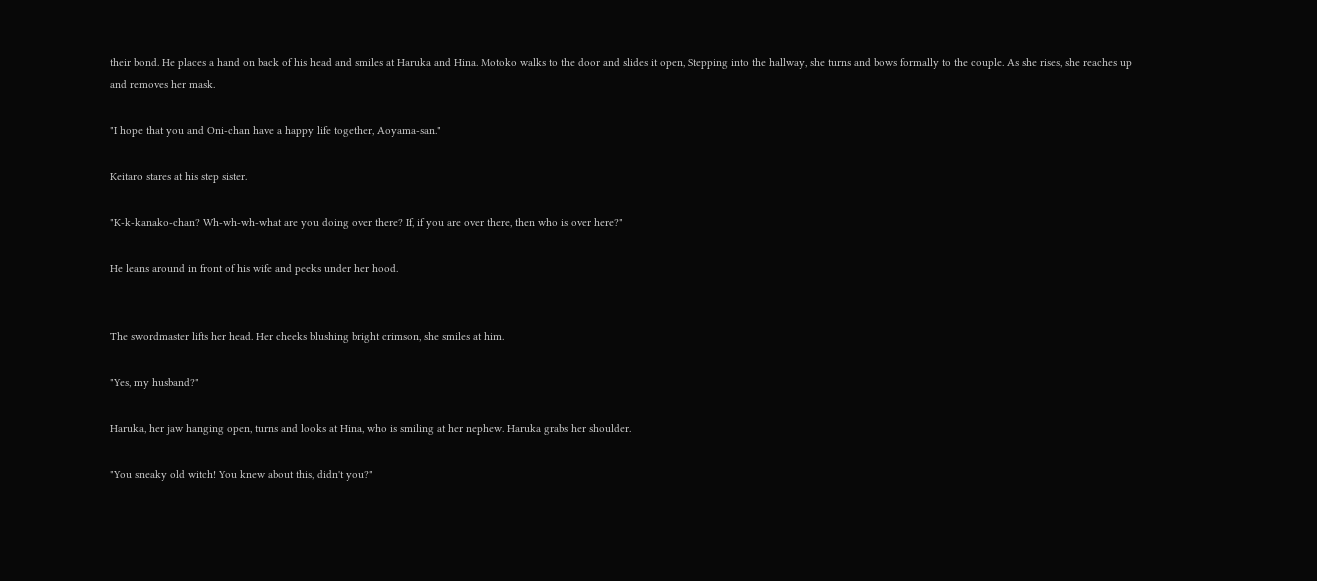their bond. He places a hand on back of his head and smiles at Haruka and Hina. Motoko walks to the door and slides it open, Stepping into the hallway, she turns and bows formally to the couple. As she rises, she reaches up and removes her mask.

"I hope that you and Oni-chan have a happy life together, Aoyama-san."

Keitaro stares at his step sister.

"K-k-kanako-chan? Wh-wh-wh-what are you doing over there? If, if you are over there, then who is over here?"

He leans around in front of his wife and peeks under her hood.


The swordmaster lifts her head. Her cheeks blushing bright crimson, she smiles at him.

"Yes, my husband?"

Haruka, her jaw hanging open, turns and looks at Hina, who is smiling at her nephew. Haruka grabs her shoulder.

"You sneaky old witch! You knew about this, didn't you?"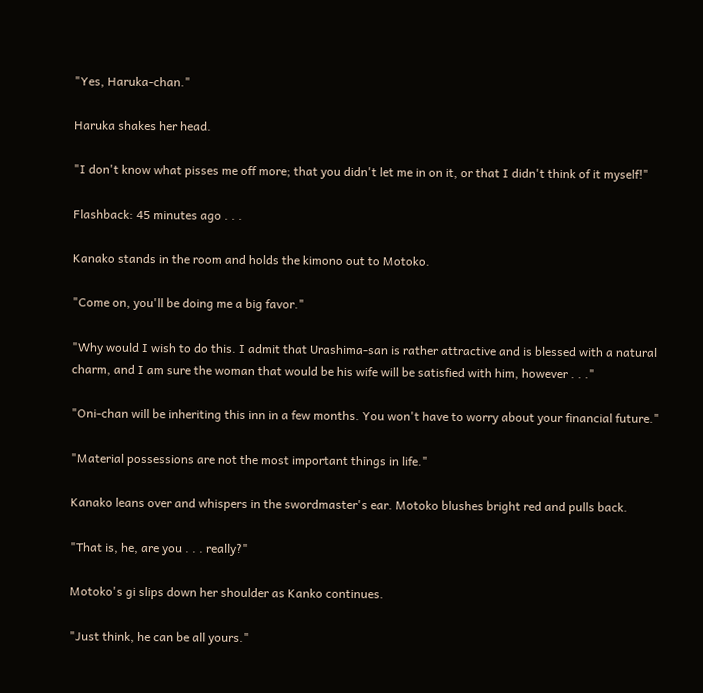"Yes, Haruka-chan."

Haruka shakes her head.

"I don't know what pisses me off more; that you didn't let me in on it, or that I didn't think of it myself!"

Flashback: 45 minutes ago . . .

Kanako stands in the room and holds the kimono out to Motoko.

"Come on, you'll be doing me a big favor."

"Why would I wish to do this. I admit that Urashima-san is rather attractive and is blessed with a natural charm, and I am sure the woman that would be his wife will be satisfied with him, however . . ."

"Oni-chan will be inheriting this inn in a few months. You won't have to worry about your financial future."

"Material possessions are not the most important things in life."

Kanako leans over and whispers in the swordmaster's ear. Motoko blushes bright red and pulls back.

"That is, he, are you . . . really?"

Motoko's gi slips down her shoulder as Kanko continues.

"Just think, he can be all yours."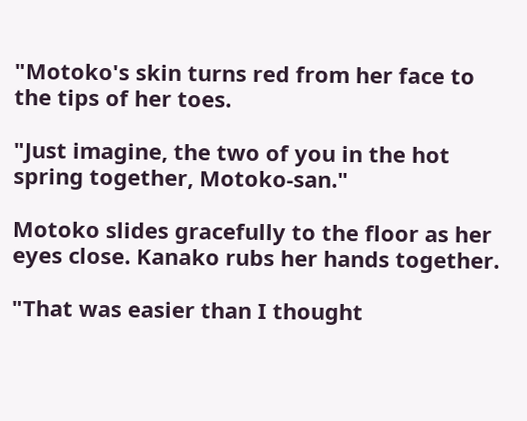"Motoko's skin turns red from her face to the tips of her toes.

"Just imagine, the two of you in the hot spring together, Motoko-san."

Motoko slides gracefully to the floor as her eyes close. Kanako rubs her hands together.

"That was easier than I thought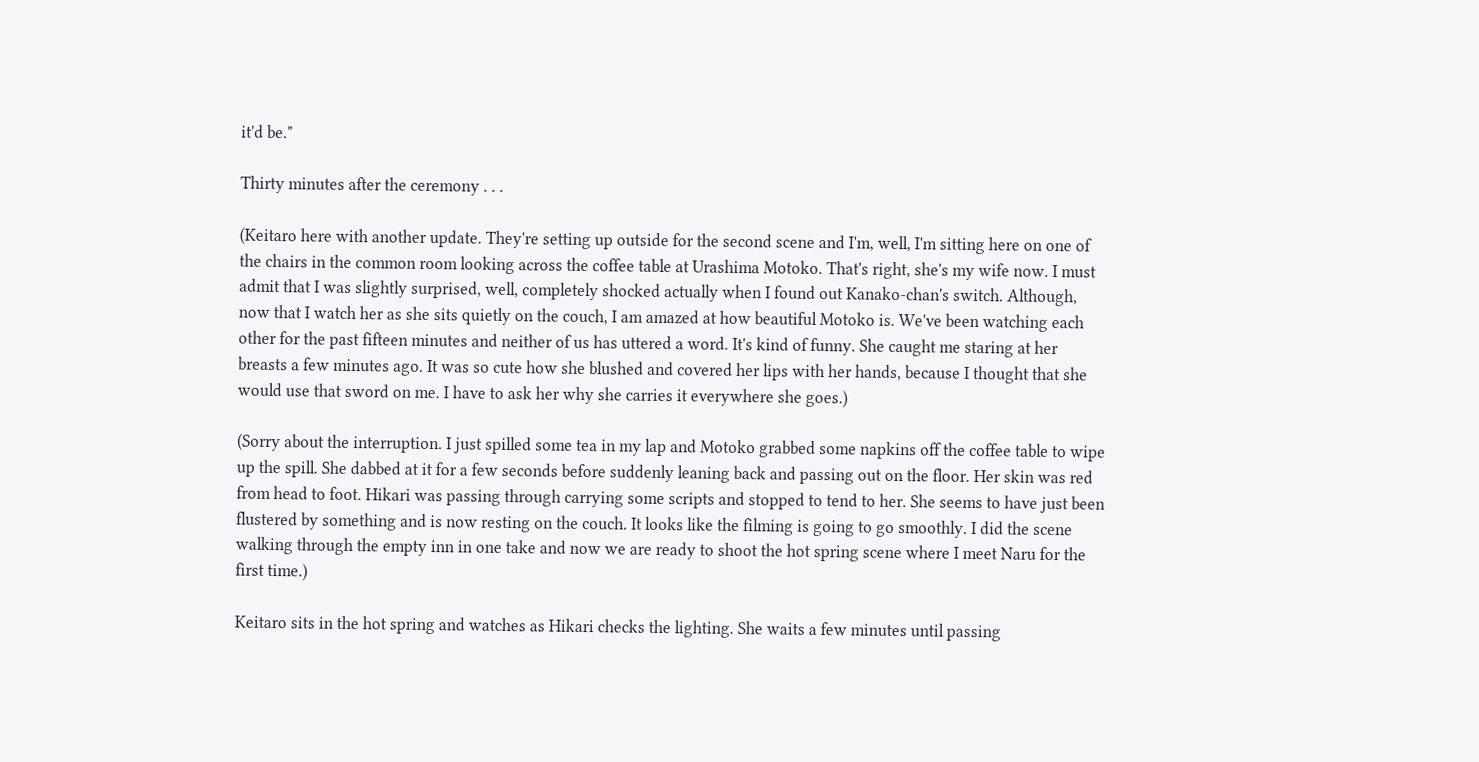it'd be."

Thirty minutes after the ceremony . . .

(Keitaro here with another update. They're setting up outside for the second scene and I'm, well, I'm sitting here on one of the chairs in the common room looking across the coffee table at Urashima Motoko. That's right, she's my wife now. I must admit that I was slightly surprised, well, completely shocked actually when I found out Kanako-chan's switch. Although, now that I watch her as she sits quietly on the couch, I am amazed at how beautiful Motoko is. We've been watching each other for the past fifteen minutes and neither of us has uttered a word. It's kind of funny. She caught me staring at her breasts a few minutes ago. It was so cute how she blushed and covered her lips with her hands, because I thought that she would use that sword on me. I have to ask her why she carries it everywhere she goes.)

(Sorry about the interruption. I just spilled some tea in my lap and Motoko grabbed some napkins off the coffee table to wipe up the spill. She dabbed at it for a few seconds before suddenly leaning back and passing out on the floor. Her skin was red from head to foot. Hikari was passing through carrying some scripts and stopped to tend to her. She seems to have just been flustered by something and is now resting on the couch. It looks like the filming is going to go smoothly. I did the scene walking through the empty inn in one take and now we are ready to shoot the hot spring scene where I meet Naru for the first time.)

Keitaro sits in the hot spring and watches as Hikari checks the lighting. She waits a few minutes until passing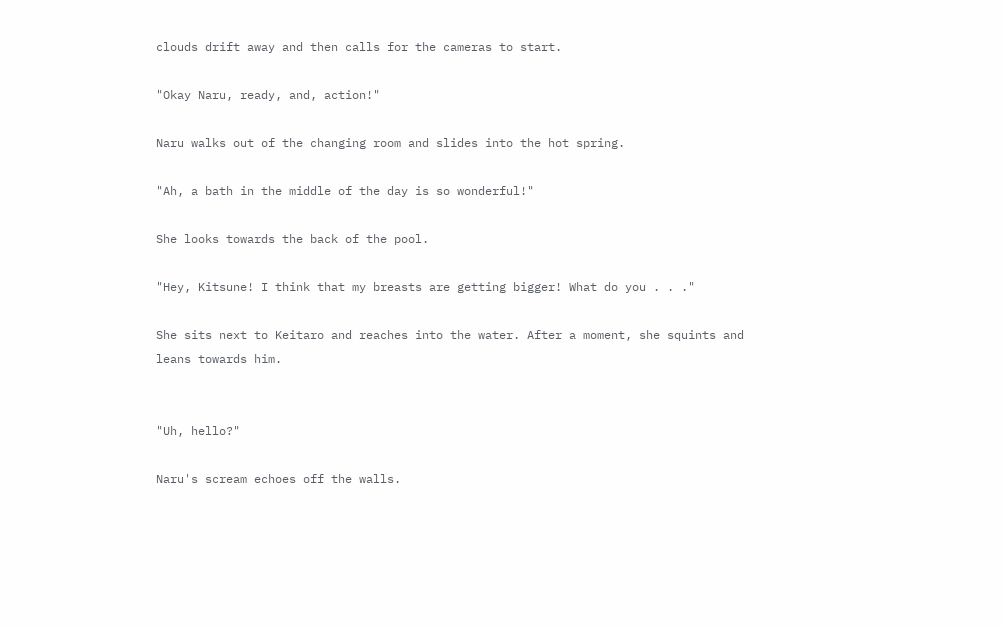clouds drift away and then calls for the cameras to start.

"Okay Naru, ready, and, action!"

Naru walks out of the changing room and slides into the hot spring.

"Ah, a bath in the middle of the day is so wonderful!"

She looks towards the back of the pool.

"Hey, Kitsune! I think that my breasts are getting bigger! What do you . . ."

She sits next to Keitaro and reaches into the water. After a moment, she squints and leans towards him.


"Uh, hello?"

Naru's scream echoes off the walls.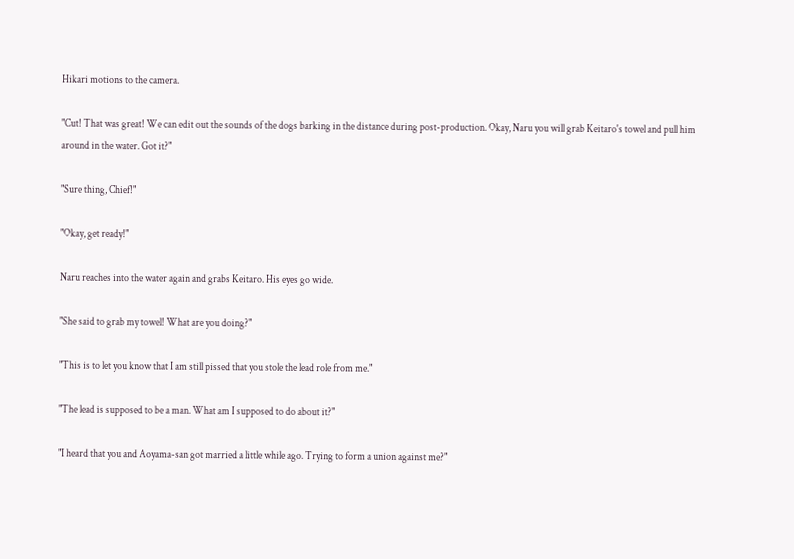Hikari motions to the camera.

"Cut! That was great! We can edit out the sounds of the dogs barking in the distance during post-production. Okay, Naru you will grab Keitaro's towel and pull him around in the water. Got it?"

"Sure thing, Chief!"

"Okay, get ready!"

Naru reaches into the water again and grabs Keitaro. His eyes go wide.

"She said to grab my towel! What are you doing?"

"This is to let you know that I am still pissed that you stole the lead role from me."

"The lead is supposed to be a man. What am I supposed to do about it?"

"I heard that you and Aoyama-san got married a little while ago. Trying to form a union against me?"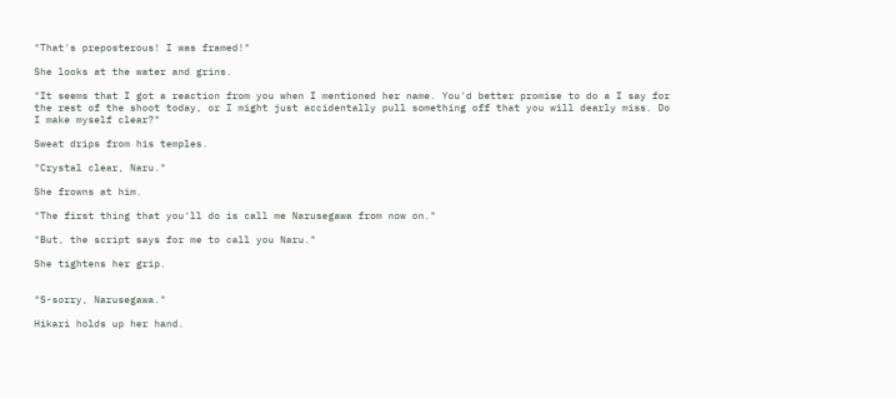"That's preposterous! I was framed!"

She looks at the water and grins.

"It seems that I got a reaction from you when I mentioned her name. You'd better promise to do a I say for the rest of the shoot today, or I might just accidentally pull something off that you will dearly miss. Do I make myself clear?"

Sweat drips from his temples.

"Crystal clear, Naru."

She frowns at him.

"The first thing that you'll do is call me Narusegawa from now on."

"But, the script says for me to call you Naru."

She tightens her grip.


"S-sorry, Narusegawa."

Hikari holds up her hand.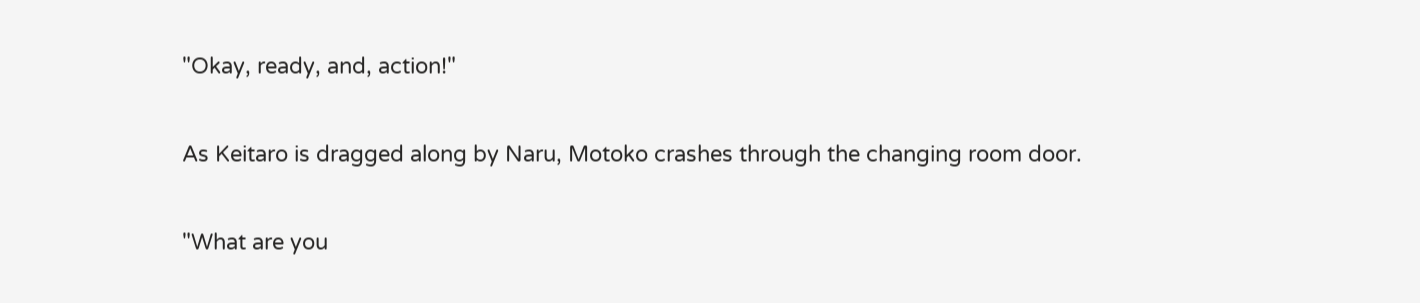"Okay, ready, and, action!"

As Keitaro is dragged along by Naru, Motoko crashes through the changing room door.

"What are you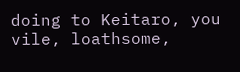doing to Keitaro, you vile, loathsome,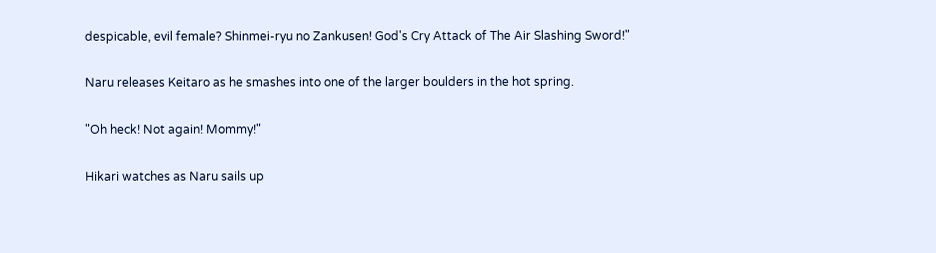despicable, evil female? Shinmei-ryu no Zankusen! God's Cry Attack of The Air Slashing Sword!"

Naru releases Keitaro as he smashes into one of the larger boulders in the hot spring.

"Oh heck! Not again! Mommy!"

Hikari watches as Naru sails up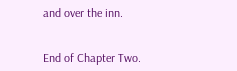and over the inn.


End of Chapter Two.